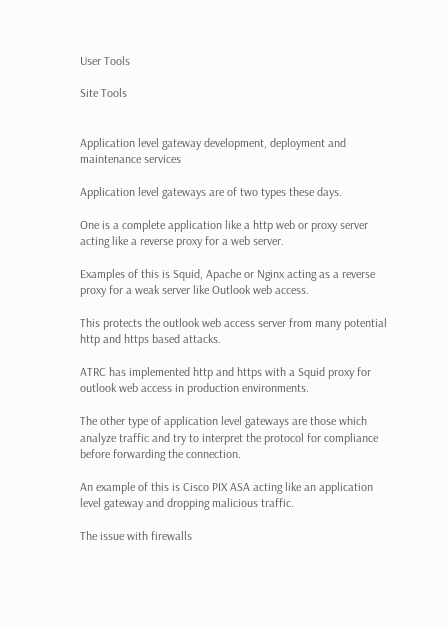User Tools

Site Tools


Application level gateway development, deployment and maintenance services

Application level gateways are of two types these days.

One is a complete application like a http web or proxy server acting like a reverse proxy for a web server.

Examples of this is Squid, Apache or Nginx acting as a reverse proxy for a weak server like Outlook web access.

This protects the outlook web access server from many potential http and https based attacks.

ATRC has implemented http and https with a Squid proxy for outlook web access in production environments.

The other type of application level gateways are those which analyze traffic and try to interpret the protocol for compliance before forwarding the connection.

An example of this is Cisco PIX ASA acting like an application level gateway and dropping malicious traffic.

The issue with firewalls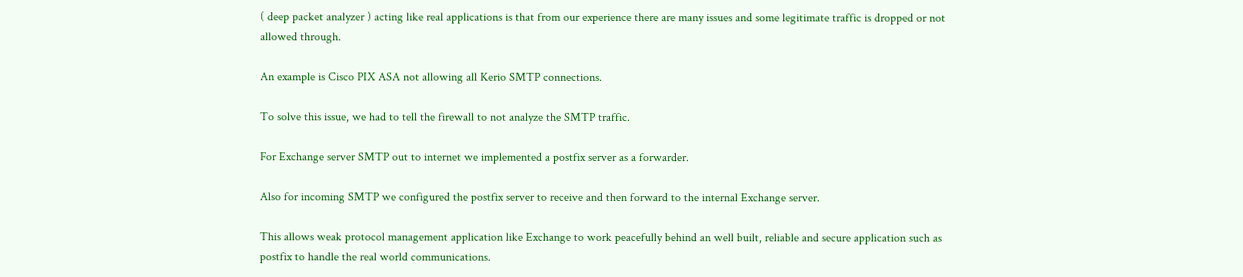( deep packet analyzer ) acting like real applications is that from our experience there are many issues and some legitimate traffic is dropped or not allowed through.

An example is Cisco PIX ASA not allowing all Kerio SMTP connections.

To solve this issue, we had to tell the firewall to not analyze the SMTP traffic.

For Exchange server SMTP out to internet we implemented a postfix server as a forwarder.

Also for incoming SMTP we configured the postfix server to receive and then forward to the internal Exchange server.

This allows weak protocol management application like Exchange to work peacefully behind an well built, reliable and secure application such as postfix to handle the real world communications.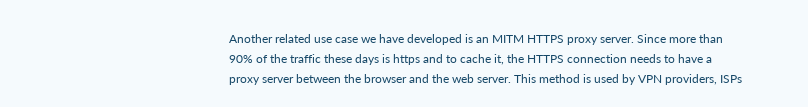Another related use case we have developed is an MITM HTTPS proxy server. Since more than 90% of the traffic these days is https and to cache it, the HTTPS connection needs to have a proxy server between the browser and the web server. This method is used by VPN providers, ISPs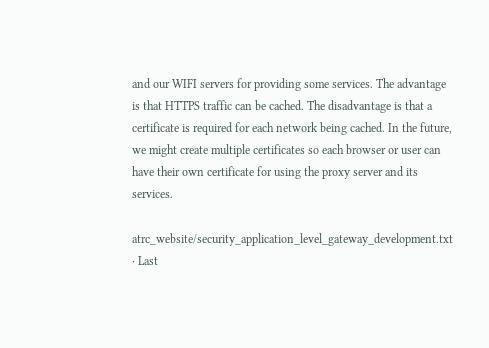and our WIFI servers for providing some services. The advantage is that HTTPS traffic can be cached. The disadvantage is that a certificate is required for each network being cached. In the future, we might create multiple certificates so each browser or user can have their own certificate for using the proxy server and its services.

atrc_website/security_application_level_gateway_development.txt · Last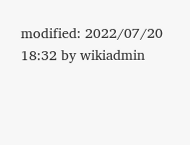modified: 2022/07/20 18:32 by wikiadmin